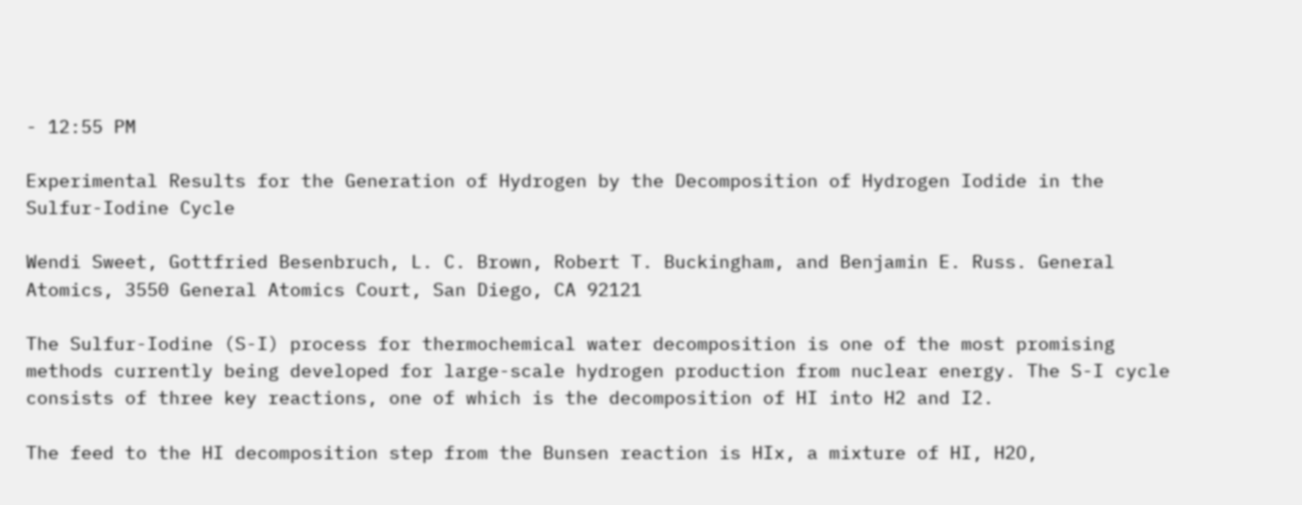- 12:55 PM

Experimental Results for the Generation of Hydrogen by the Decomposition of Hydrogen Iodide in the Sulfur-Iodine Cycle

Wendi Sweet, Gottfried Besenbruch, L. C. Brown, Robert T. Buckingham, and Benjamin E. Russ. General Atomics, 3550 General Atomics Court, San Diego, CA 92121

The Sulfur-Iodine (S-I) process for thermochemical water decomposition is one of the most promising methods currently being developed for large-scale hydrogen production from nuclear energy. The S-I cycle consists of three key reactions, one of which is the decomposition of HI into H2 and I2.

The feed to the HI decomposition step from the Bunsen reaction is HIx, a mixture of HI, H2O,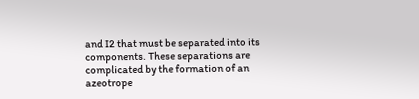and I2 that must be separated into its components. These separations are complicated by the formation of an azeotrope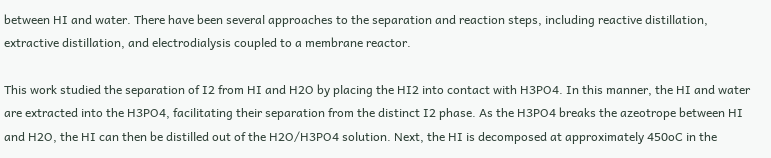between HI and water. There have been several approaches to the separation and reaction steps, including reactive distillation, extractive distillation, and electrodialysis coupled to a membrane reactor.

This work studied the separation of I2 from HI and H2O by placing the HI2 into contact with H3PO4. In this manner, the HI and water are extracted into the H3PO4, facilitating their separation from the distinct I2 phase. As the H3PO4 breaks the azeotrope between HI and H2O, the HI can then be distilled out of the H2O/H3PO4 solution. Next, the HI is decomposed at approximately 450oC in the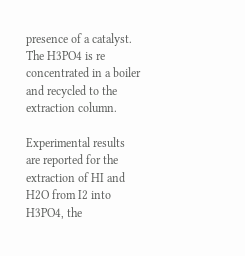presence of a catalyst. The H3PO4 is re concentrated in a boiler and recycled to the extraction column.

Experimental results are reported for the extraction of HI and H2O from I2 into H3PO4, the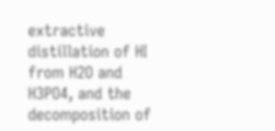extractive distillation of HI from H2O and H3PO4, and the decomposition of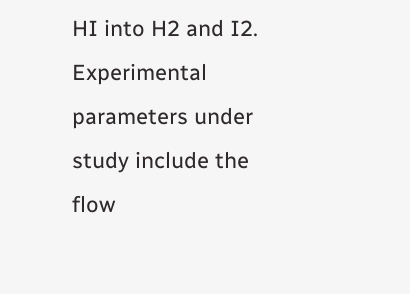HI into H2 and I2. Experimental parameters under study include the flow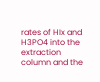rates of HIx and H3PO4 into the extraction column and the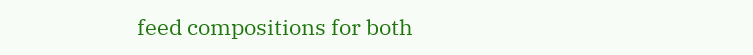feed compositions for both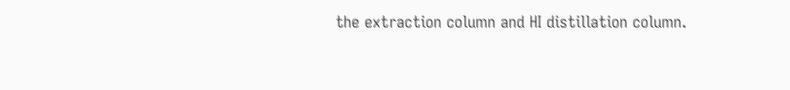the extraction column and HI distillation column.